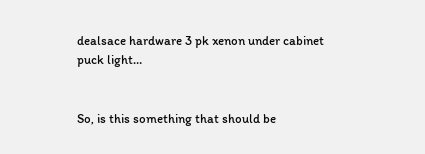dealsace hardware 3 pk xenon under cabinet puck light…


So, is this something that should be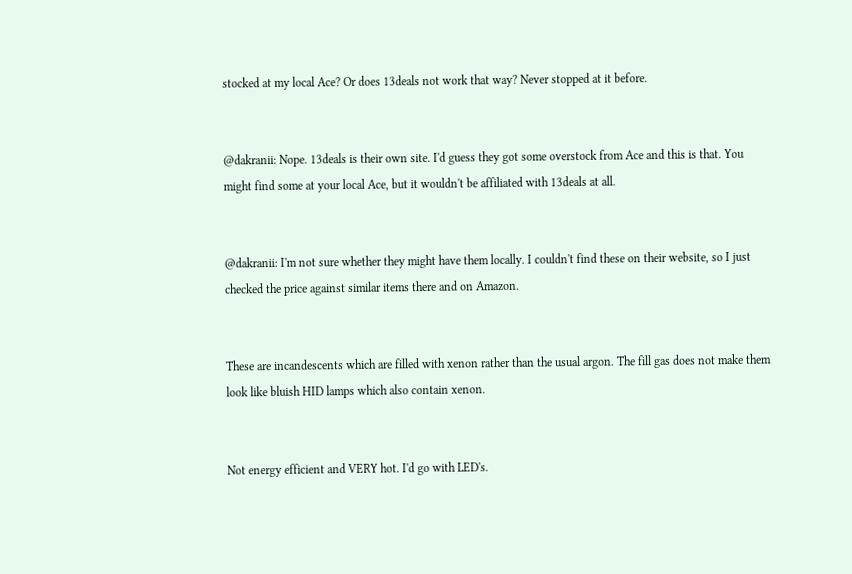stocked at my local Ace? Or does 13deals not work that way? Never stopped at it before.


@dakranii: Nope. 13deals is their own site. I'd guess they got some overstock from Ace and this is that. You might find some at your local Ace, but it wouldn't be affiliated with 13deals at all.


@dakranii: I'm not sure whether they might have them locally. I couldn't find these on their website, so I just checked the price against similar items there and on Amazon.


These are incandescents which are filled with xenon rather than the usual argon. The fill gas does not make them look like bluish HID lamps which also contain xenon.


Not energy efficient and VERY hot. I'd go with LED's.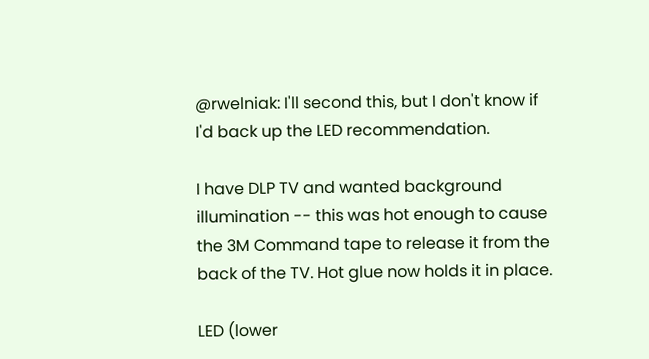@rwelniak: I'll second this, but I don't know if I'd back up the LED recommendation.

I have DLP TV and wanted background illumination -- this was hot enough to cause the 3M Command tape to release it from the back of the TV. Hot glue now holds it in place.

LED (lower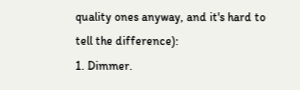quality ones anyway, and it's hard to tell the difference):
1. Dimmer.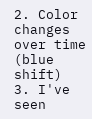2. Color changes over time (blue shift)
3. I've seen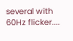several with 60Hz flicker....